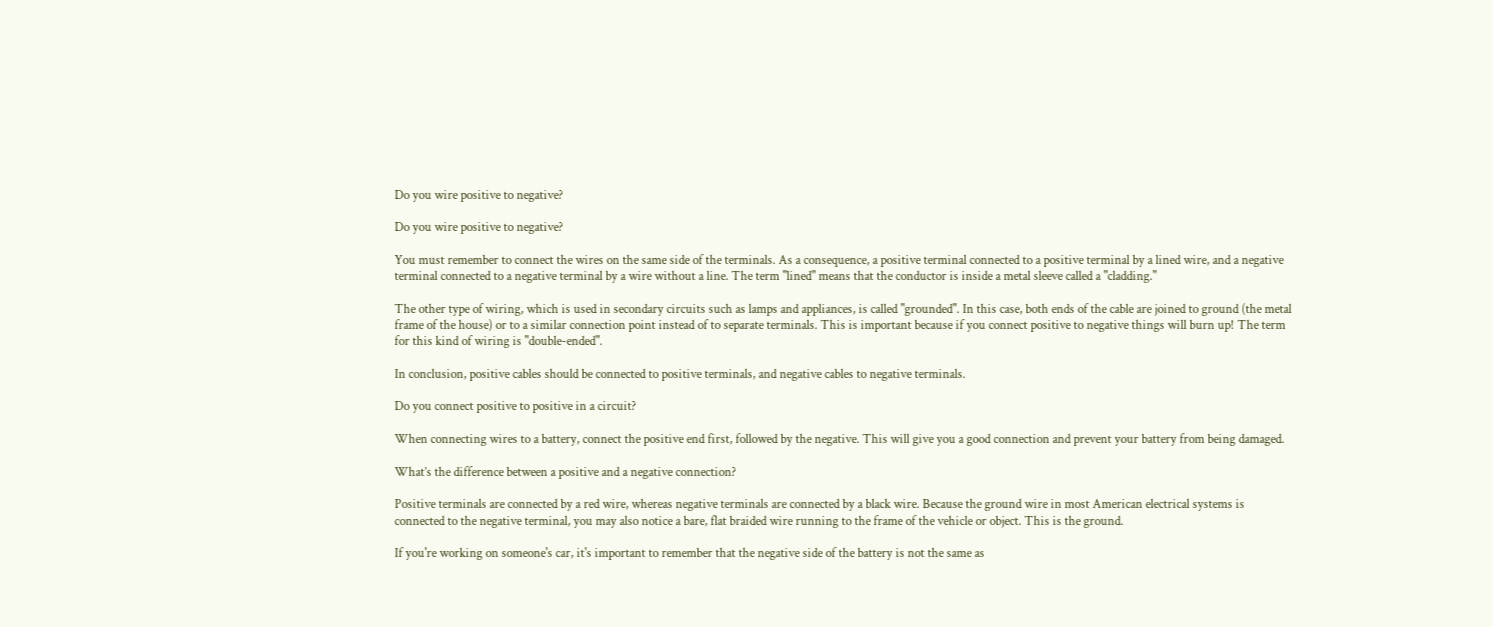Do you wire positive to negative?

Do you wire positive to negative?

You must remember to connect the wires on the same side of the terminals. As a consequence, a positive terminal connected to a positive terminal by a lined wire, and a negative terminal connected to a negative terminal by a wire without a line. The term "lined" means that the conductor is inside a metal sleeve called a "cladding."

The other type of wiring, which is used in secondary circuits such as lamps and appliances, is called "grounded". In this case, both ends of the cable are joined to ground (the metal frame of the house) or to a similar connection point instead of to separate terminals. This is important because if you connect positive to negative things will burn up! The term for this kind of wiring is "double-ended".

In conclusion, positive cables should be connected to positive terminals, and negative cables to negative terminals.

Do you connect positive to positive in a circuit?

When connecting wires to a battery, connect the positive end first, followed by the negative. This will give you a good connection and prevent your battery from being damaged.

What’s the difference between a positive and a negative connection?

Positive terminals are connected by a red wire, whereas negative terminals are connected by a black wire. Because the ground wire in most American electrical systems is connected to the negative terminal, you may also notice a bare, flat braided wire running to the frame of the vehicle or object. This is the ground.

If you're working on someone's car, it's important to remember that the negative side of the battery is not the same as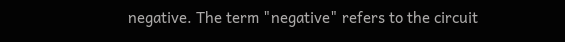negative. The term "negative" refers to the circuit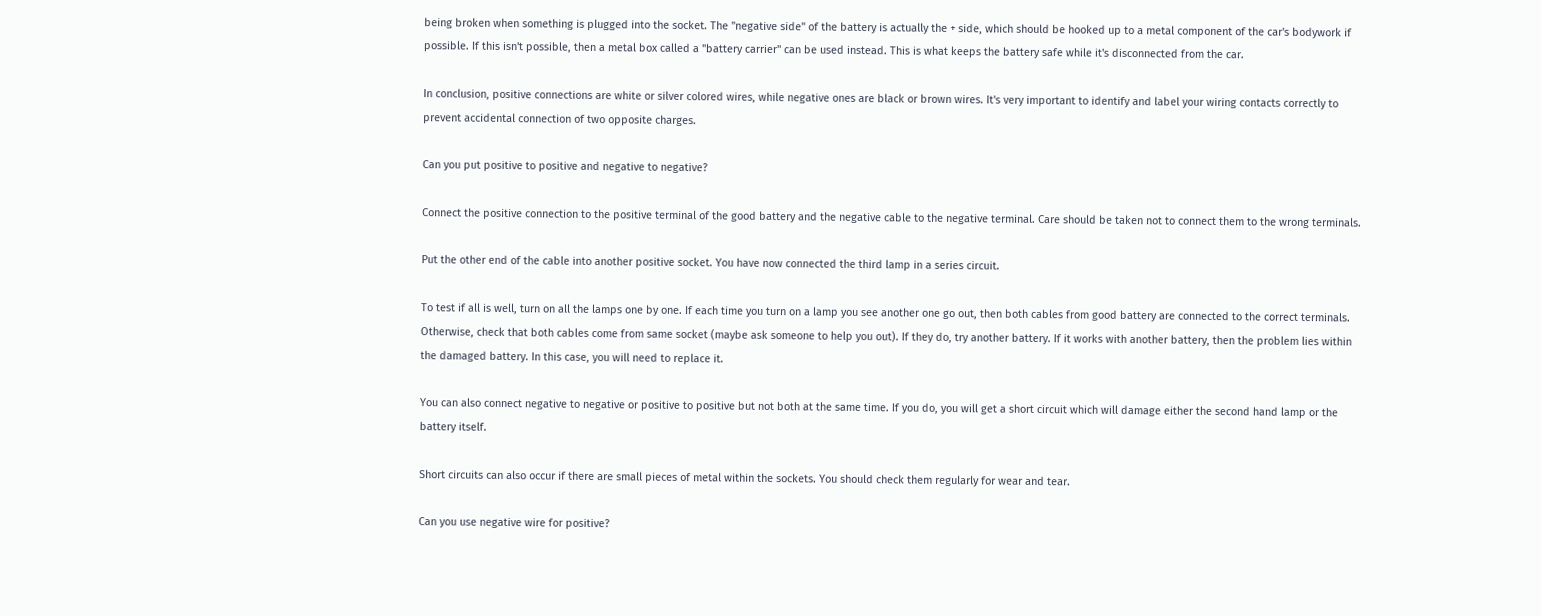being broken when something is plugged into the socket. The "negative side" of the battery is actually the + side, which should be hooked up to a metal component of the car's bodywork if possible. If this isn't possible, then a metal box called a "battery carrier" can be used instead. This is what keeps the battery safe while it's disconnected from the car.

In conclusion, positive connections are white or silver colored wires, while negative ones are black or brown wires. It's very important to identify and label your wiring contacts correctly to prevent accidental connection of two opposite charges.

Can you put positive to positive and negative to negative?

Connect the positive connection to the positive terminal of the good battery and the negative cable to the negative terminal. Care should be taken not to connect them to the wrong terminals.

Put the other end of the cable into another positive socket. You have now connected the third lamp in a series circuit.

To test if all is well, turn on all the lamps one by one. If each time you turn on a lamp you see another one go out, then both cables from good battery are connected to the correct terminals. Otherwise, check that both cables come from same socket (maybe ask someone to help you out). If they do, try another battery. If it works with another battery, then the problem lies within the damaged battery. In this case, you will need to replace it.

You can also connect negative to negative or positive to positive but not both at the same time. If you do, you will get a short circuit which will damage either the second hand lamp or the battery itself.

Short circuits can also occur if there are small pieces of metal within the sockets. You should check them regularly for wear and tear.

Can you use negative wire for positive?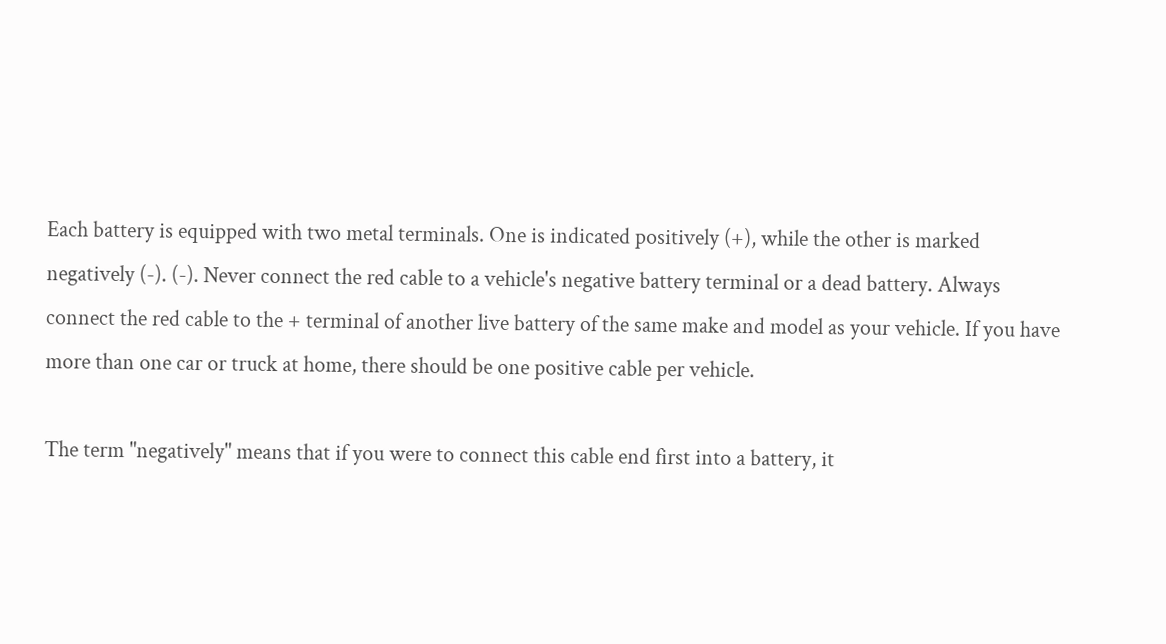Each battery is equipped with two metal terminals. One is indicated positively (+), while the other is marked negatively (-). (-). Never connect the red cable to a vehicle's negative battery terminal or a dead battery. Always connect the red cable to the + terminal of another live battery of the same make and model as your vehicle. If you have more than one car or truck at home, there should be one positive cable per vehicle.

The term "negatively" means that if you were to connect this cable end first into a battery, it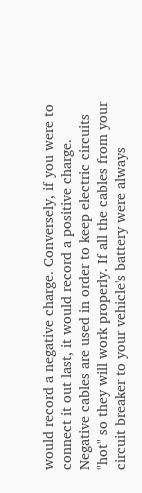would record a negative charge. Conversely, if you were to connect it out last, it would record a positive charge. Negative cables are used in order to keep electric circuits "hot" so they will work properly. If all the cables from your circuit breaker to your vehicle's battery were always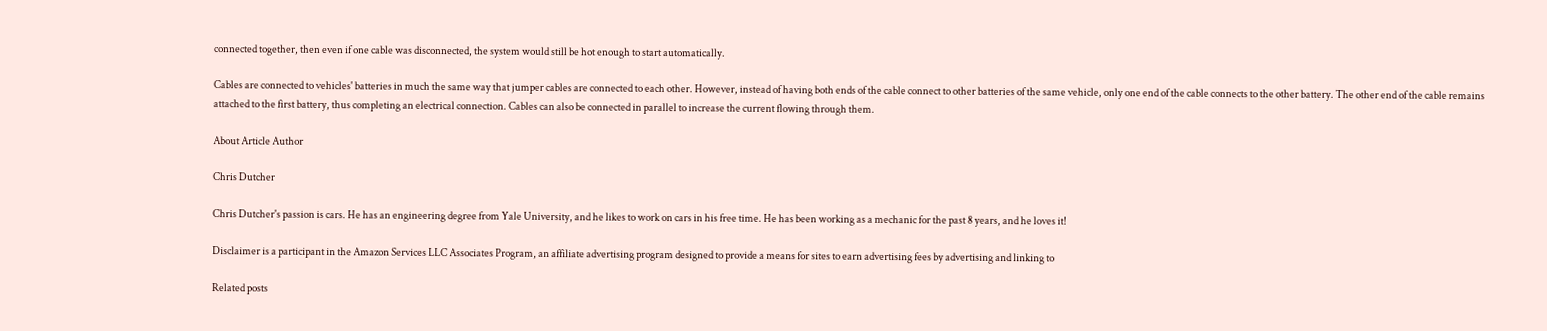connected together, then even if one cable was disconnected, the system would still be hot enough to start automatically.

Cables are connected to vehicles' batteries in much the same way that jumper cables are connected to each other. However, instead of having both ends of the cable connect to other batteries of the same vehicle, only one end of the cable connects to the other battery. The other end of the cable remains attached to the first battery, thus completing an electrical connection. Cables can also be connected in parallel to increase the current flowing through them.

About Article Author

Chris Dutcher

Chris Dutcher's passion is cars. He has an engineering degree from Yale University, and he likes to work on cars in his free time. He has been working as a mechanic for the past 8 years, and he loves it!

Disclaimer is a participant in the Amazon Services LLC Associates Program, an affiliate advertising program designed to provide a means for sites to earn advertising fees by advertising and linking to

Related posts